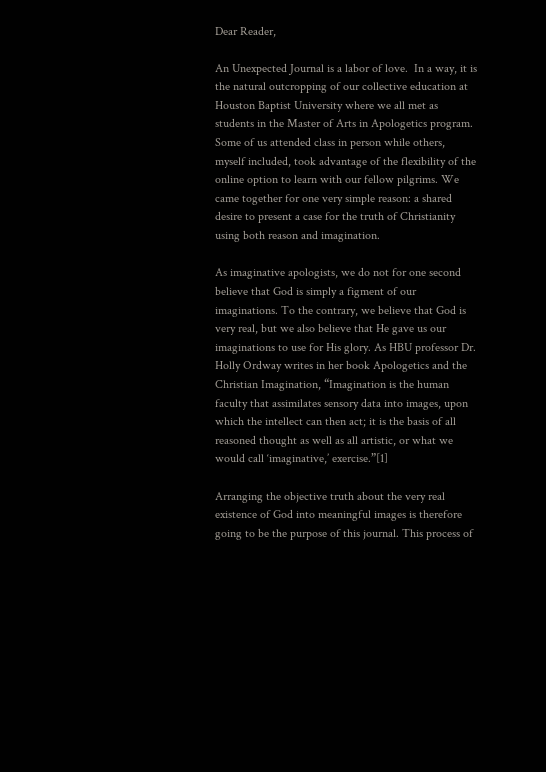Dear Reader,

An Unexpected Journal is a labor of love.  In a way, it is the natural outcropping of our collective education at Houston Baptist University where we all met as students in the Master of Arts in Apologetics program. Some of us attended class in person while others, myself included, took advantage of the flexibility of the online option to learn with our fellow pilgrims. We came together for one very simple reason: a shared desire to present a case for the truth of Christianity using both reason and imagination.

As imaginative apologists, we do not for one second believe that God is simply a figment of our imaginations. To the contrary, we believe that God is very real, but we also believe that He gave us our imaginations to use for His glory. As HBU professor Dr. Holly Ordway writes in her book Apologetics and the Christian Imagination, “Imagination is the human faculty that assimilates sensory data into images, upon which the intellect can then act; it is the basis of all reasoned thought as well as all artistic, or what we would call ‘imaginative,’ exercise.”[1]

Arranging the objective truth about the very real existence of God into meaningful images is therefore going to be the purpose of this journal. This process of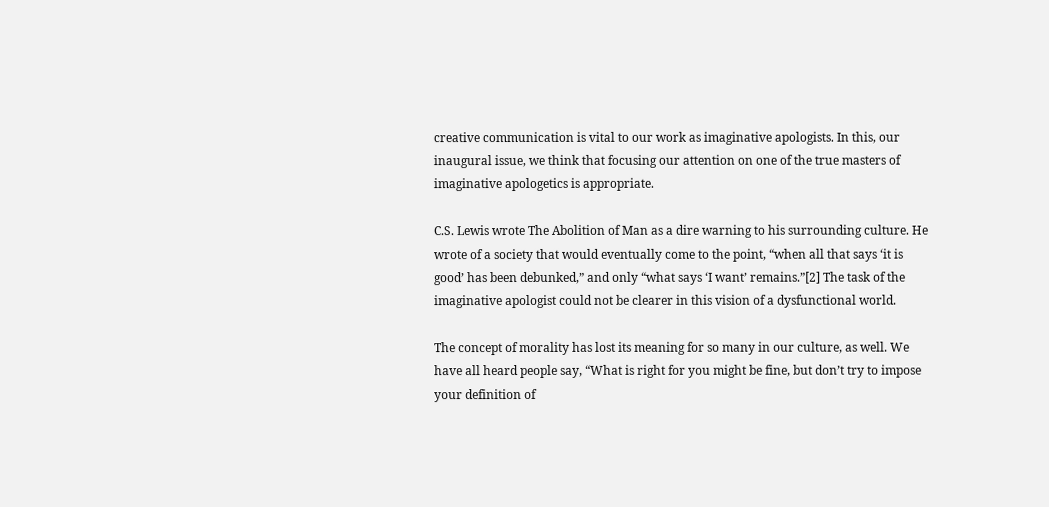creative communication is vital to our work as imaginative apologists. In this, our inaugural issue, we think that focusing our attention on one of the true masters of imaginative apologetics is appropriate.

C.S. Lewis wrote The Abolition of Man as a dire warning to his surrounding culture. He wrote of a society that would eventually come to the point, “when all that says ‘it is good’ has been debunked,” and only “what says ‘I want’ remains.”[2] The task of the imaginative apologist could not be clearer in this vision of a dysfunctional world.

The concept of morality has lost its meaning for so many in our culture, as well. We have all heard people say, “What is right for you might be fine, but don’t try to impose your definition of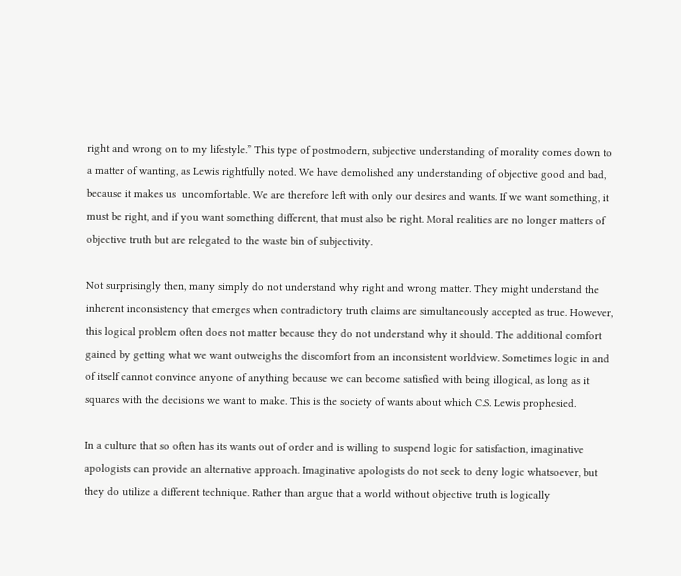right and wrong on to my lifestyle.” This type of postmodern, subjective understanding of morality comes down to a matter of wanting, as Lewis rightfully noted. We have demolished any understanding of objective good and bad, because it makes us  uncomfortable. We are therefore left with only our desires and wants. If we want something, it must be right, and if you want something different, that must also be right. Moral realities are no longer matters of objective truth but are relegated to the waste bin of subjectivity.

Not surprisingly then, many simply do not understand why right and wrong matter. They might understand the inherent inconsistency that emerges when contradictory truth claims are simultaneously accepted as true. However, this logical problem often does not matter because they do not understand why it should. The additional comfort gained by getting what we want outweighs the discomfort from an inconsistent worldview. Sometimes logic in and of itself cannot convince anyone of anything because we can become satisfied with being illogical, as long as it squares with the decisions we want to make. This is the society of wants about which C.S. Lewis prophesied.

In a culture that so often has its wants out of order and is willing to suspend logic for satisfaction, imaginative apologists can provide an alternative approach. Imaginative apologists do not seek to deny logic whatsoever, but they do utilize a different technique. Rather than argue that a world without objective truth is logically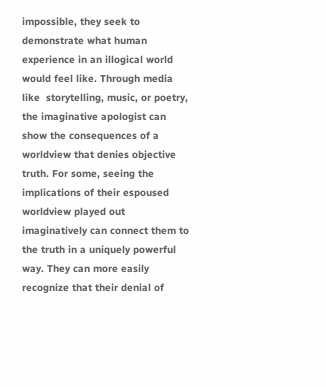impossible, they seek to demonstrate what human experience in an illogical world would feel like. Through media like  storytelling, music, or poetry, the imaginative apologist can show the consequences of a worldview that denies objective truth. For some, seeing the implications of their espoused worldview played out imaginatively can connect them to the truth in a uniquely powerful way. They can more easily recognize that their denial of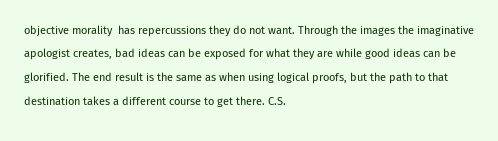objective morality  has repercussions they do not want. Through the images the imaginative apologist creates, bad ideas can be exposed for what they are while good ideas can be glorified. The end result is the same as when using logical proofs, but the path to that destination takes a different course to get there. C.S.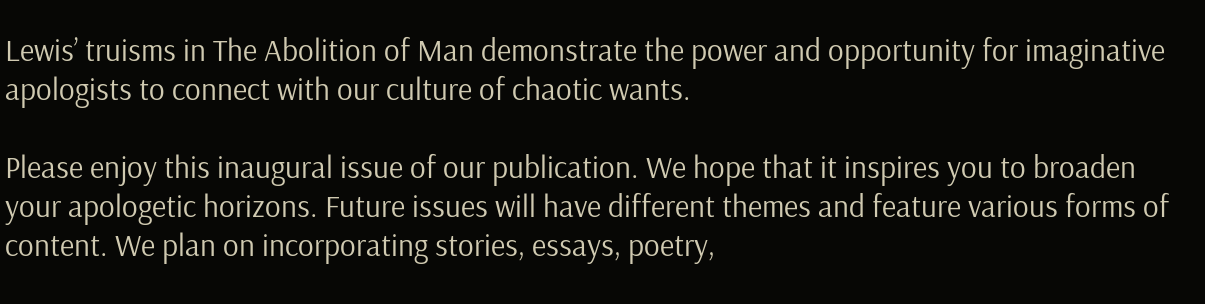Lewis’ truisms in The Abolition of Man demonstrate the power and opportunity for imaginative apologists to connect with our culture of chaotic wants.

Please enjoy this inaugural issue of our publication. We hope that it inspires you to broaden your apologetic horizons. Future issues will have different themes and feature various forms of content. We plan on incorporating stories, essays, poetry,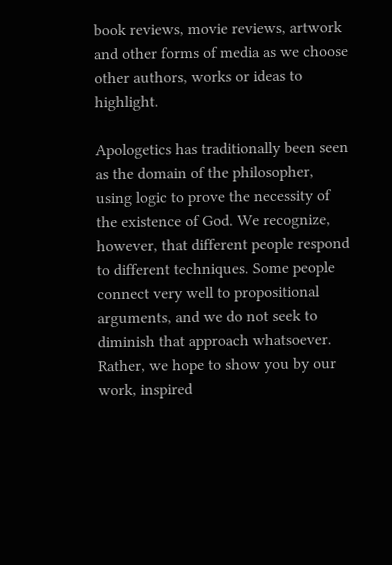book reviews, movie reviews, artwork and other forms of media as we choose other authors, works or ideas to highlight.

Apologetics has traditionally been seen as the domain of the philosopher, using logic to prove the necessity of the existence of God. We recognize, however, that different people respond to different techniques. Some people connect very well to propositional arguments, and we do not seek to diminish that approach whatsoever. Rather, we hope to show you by our work, inspired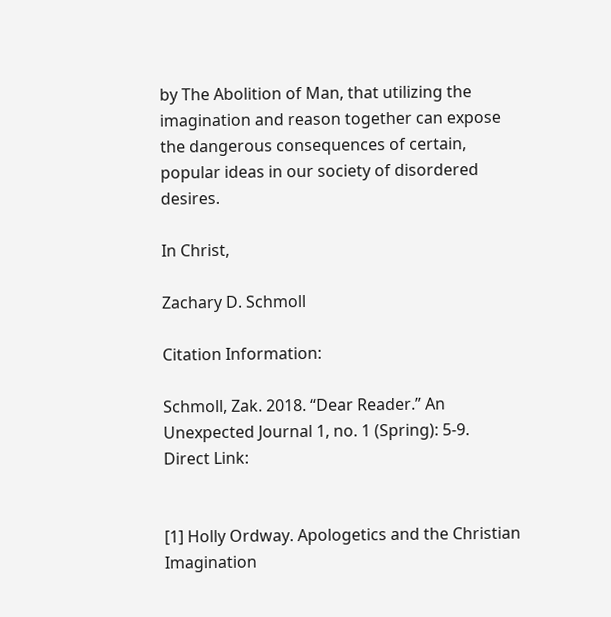by The Abolition of Man, that utilizing the imagination and reason together can expose the dangerous consequences of certain, popular ideas in our society of disordered desires.

In Christ,

Zachary D. Schmoll

Citation Information:

Schmoll, Zak. 2018. “Dear Reader.” An Unexpected Journal 1, no. 1 (Spring): 5-9.
Direct Link:


[1] Holly Ordway. Apologetics and the Christian Imagination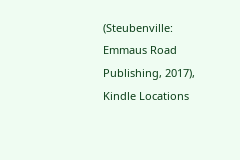(Steubenville: Emmaus Road Publishing, 2017), Kindle Locations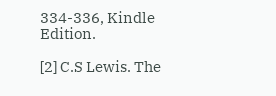334-336, Kindle Edition.

[2] C.S Lewis. The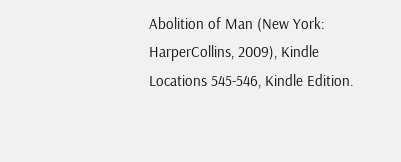Abolition of Man (New York: HarperCollins, 2009), Kindle Locations 545-546, Kindle Edition.